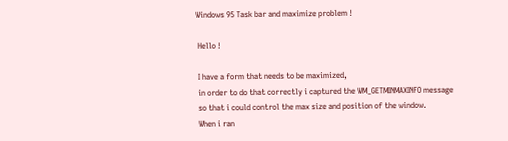Windows 95 Task bar and maximize problem !

 Hello !

 I have a form that needs to be maximized,
 in order to do that correctly i captured the WM_GETMINMAXINFO message
 so that i could control the max size and position of the window.
 When i ran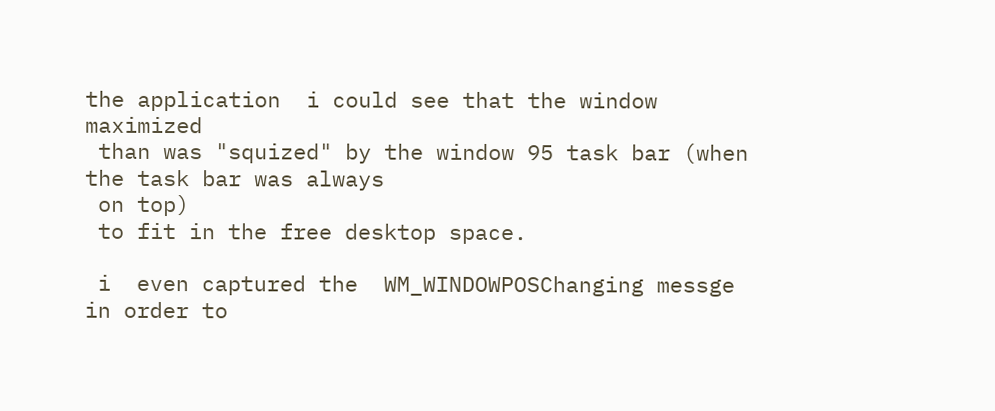the application  i could see that the window maximized
 than was "squized" by the window 95 task bar (when the task bar was always
 on top)
 to fit in the free desktop space.

 i  even captured the  WM_WINDOWPOSChanging messge in order to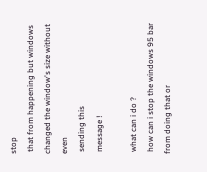stop
 that from happening but windows changed the window's size without even
 sending this
 message !

 what can i do ?
 how can i stop the windows 95 bar from doing that or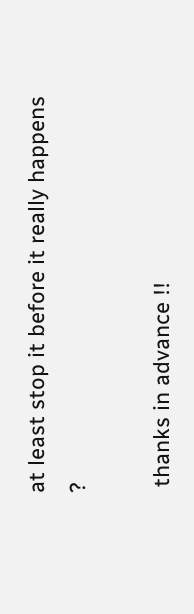at least stop it before it really happens ?

 thanks in advance !!